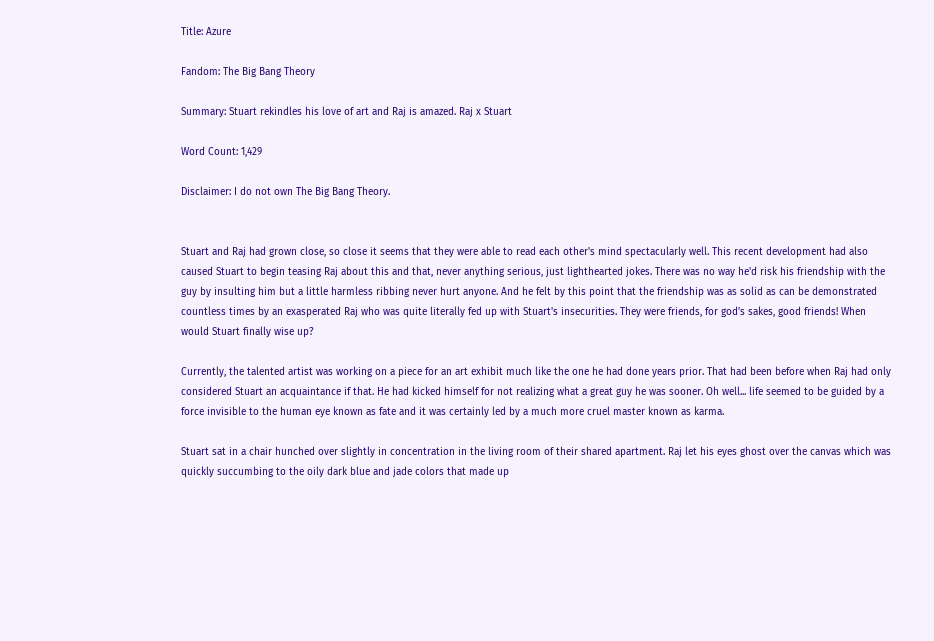Title: Azure

Fandom: The Big Bang Theory

Summary: Stuart rekindles his love of art and Raj is amazed. Raj x Stuart

Word Count: 1,429

Disclaimer: I do not own The Big Bang Theory.


Stuart and Raj had grown close, so close it seems that they were able to read each other's mind spectacularly well. This recent development had also caused Stuart to begin teasing Raj about this and that, never anything serious, just lighthearted jokes. There was no way he'd risk his friendship with the guy by insulting him but a little harmless ribbing never hurt anyone. And he felt by this point that the friendship was as solid as can be demonstrated countless times by an exasperated Raj who was quite literally fed up with Stuart's insecurities. They were friends, for god's sakes, good friends! When would Stuart finally wise up?

Currently, the talented artist was working on a piece for an art exhibit much like the one he had done years prior. That had been before when Raj had only considered Stuart an acquaintance if that. He had kicked himself for not realizing what a great guy he was sooner. Oh well... life seemed to be guided by a force invisible to the human eye known as fate and it was certainly led by a much more cruel master known as karma.

Stuart sat in a chair hunched over slightly in concentration in the living room of their shared apartment. Raj let his eyes ghost over the canvas which was quickly succumbing to the oily dark blue and jade colors that made up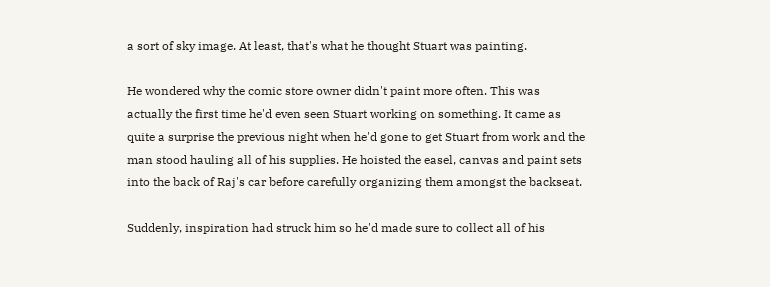a sort of sky image. At least, that's what he thought Stuart was painting.

He wondered why the comic store owner didn't paint more often. This was actually the first time he'd even seen Stuart working on something. It came as quite a surprise the previous night when he'd gone to get Stuart from work and the man stood hauling all of his supplies. He hoisted the easel, canvas and paint sets into the back of Raj's car before carefully organizing them amongst the backseat.

Suddenly, inspiration had struck him so he'd made sure to collect all of his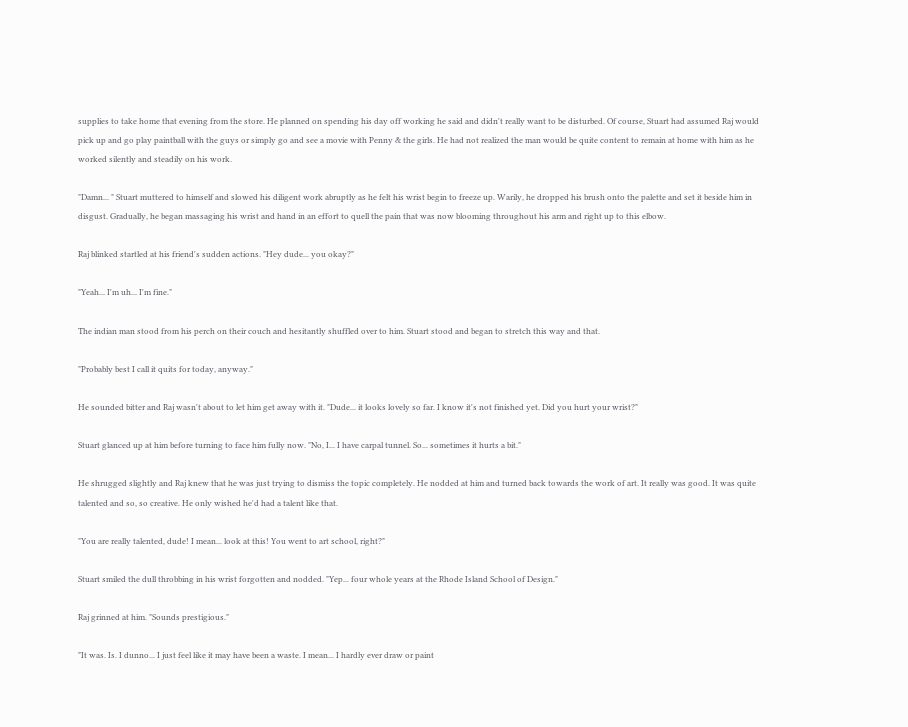supplies to take home that evening from the store. He planned on spending his day off working he said and didn't really want to be disturbed. Of course, Stuart had assumed Raj would pick up and go play paintball with the guys or simply go and see a movie with Penny & the girls. He had not realized the man would be quite content to remain at home with him as he worked silently and steadily on his work.

"Damn... " Stuart muttered to himself and slowed his diligent work abruptly as he felt his wrist begin to freeze up. Warily, he dropped his brush onto the palette and set it beside him in disgust. Gradually, he began massaging his wrist and hand in an effort to quell the pain that was now blooming throughout his arm and right up to this elbow.

Raj blinked startled at his friend's sudden actions. "Hey dude... you okay?"

"Yeah... I'm uh... I'm fine."

The indian man stood from his perch on their couch and hesitantly shuffled over to him. Stuart stood and began to stretch this way and that.

"Probably best I call it quits for today, anyway."

He sounded bitter and Raj wasn't about to let him get away with it. "Dude... it looks lovely so far. I know it's not finished yet. Did you hurt your wrist?"

Stuart glanced up at him before turning to face him fully now. "No, I... I have carpal tunnel. So... sometimes it hurts a bit."

He shrugged slightly and Raj knew that he was just trying to dismiss the topic completely. He nodded at him and turned back towards the work of art. It really was good. It was quite talented and so, so creative. He only wished he'd had a talent like that.

"You are really talented, dude! I mean... look at this! You went to art school, right?"

Stuart smiled the dull throbbing in his wrist forgotten and nodded. "Yep... four whole years at the Rhode Island School of Design."

Raj grinned at him. "Sounds prestigious."

"It was. Is. I dunno... I just feel like it may have been a waste. I mean... I hardly ever draw or paint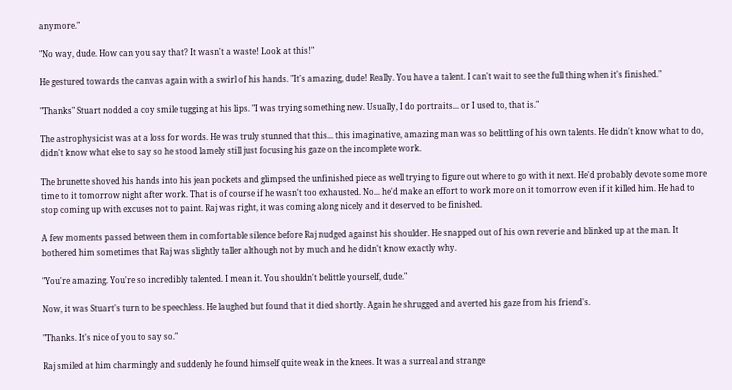anymore."

"No way, dude. How can you say that? It wasn't a waste! Look at this!"

He gestured towards the canvas again with a swirl of his hands. "It's amazing, dude! Really. You have a talent. I can't wait to see the full thing when it's finished."

"Thanks" Stuart nodded a coy smile tugging at his lips. "I was trying something new. Usually, I do portraits... or I used to, that is."

The astrophysicist was at a loss for words. He was truly stunned that this... this imaginative, amazing man was so belittling of his own talents. He didn't know what to do, didn't know what else to say so he stood lamely still just focusing his gaze on the incomplete work.

The brunette shoved his hands into his jean pockets and glimpsed the unfinished piece as well trying to figure out where to go with it next. He'd probably devote some more time to it tomorrow night after work. That is of course if he wasn't too exhausted. No... he'd make an effort to work more on it tomorrow even if it killed him. He had to stop coming up with excuses not to paint. Raj was right, it was coming along nicely and it deserved to be finished.

A few moments passed between them in comfortable silence before Raj nudged against his shoulder. He snapped out of his own reverie and blinked up at the man. It bothered him sometimes that Raj was slightly taller although not by much and he didn't know exactly why.

"You're amazing. You're so incredibly talented. I mean it. You shouldn't belittle yourself, dude."

Now, it was Stuart's turn to be speechless. He laughed but found that it died shortly. Again he shrugged and averted his gaze from his friend's.

"Thanks. It's nice of you to say so."

Raj smiled at him charmingly and suddenly he found himself quite weak in the knees. It was a surreal and strange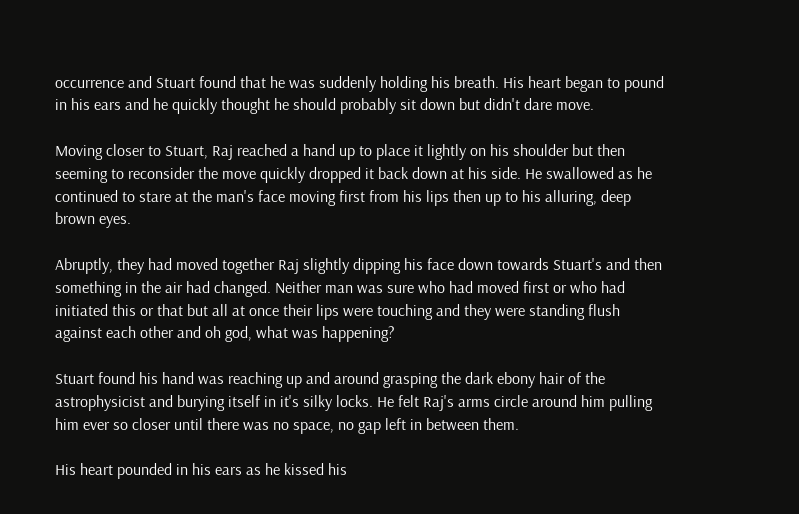occurrence and Stuart found that he was suddenly holding his breath. His heart began to pound in his ears and he quickly thought he should probably sit down but didn't dare move.

Moving closer to Stuart, Raj reached a hand up to place it lightly on his shoulder but then seeming to reconsider the move quickly dropped it back down at his side. He swallowed as he continued to stare at the man's face moving first from his lips then up to his alluring, deep brown eyes.

Abruptly, they had moved together Raj slightly dipping his face down towards Stuart's and then something in the air had changed. Neither man was sure who had moved first or who had initiated this or that but all at once their lips were touching and they were standing flush against each other and oh god, what was happening?

Stuart found his hand was reaching up and around grasping the dark ebony hair of the astrophysicist and burying itself in it's silky locks. He felt Raj's arms circle around him pulling him ever so closer until there was no space, no gap left in between them.

His heart pounded in his ears as he kissed his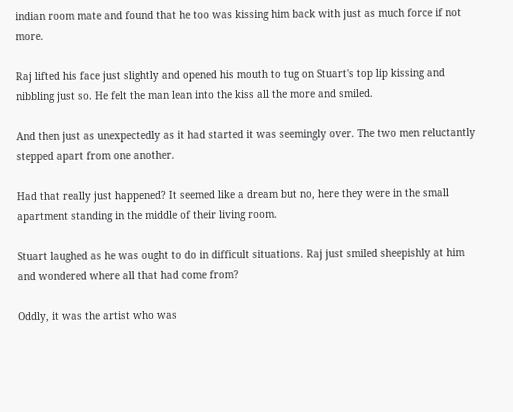indian room mate and found that he too was kissing him back with just as much force if not more.

Raj lifted his face just slightly and opened his mouth to tug on Stuart's top lip kissing and nibbling just so. He felt the man lean into the kiss all the more and smiled.

And then just as unexpectedly as it had started it was seemingly over. The two men reluctantly stepped apart from one another.

Had that really just happened? It seemed like a dream but no, here they were in the small apartment standing in the middle of their living room.

Stuart laughed as he was ought to do in difficult situations. Raj just smiled sheepishly at him and wondered where all that had come from?

Oddly, it was the artist who was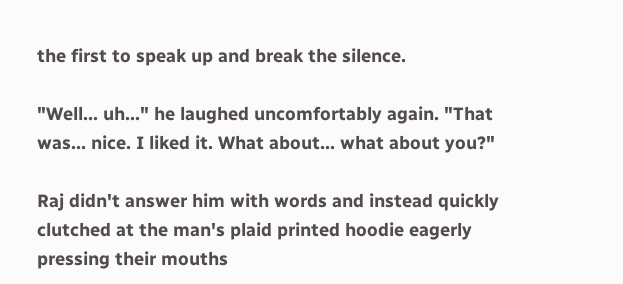the first to speak up and break the silence.

"Well... uh..." he laughed uncomfortably again. "That was... nice. I liked it. What about... what about you?"

Raj didn't answer him with words and instead quickly clutched at the man's plaid printed hoodie eagerly pressing their mouths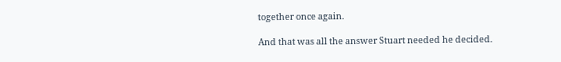together once again.

And that was all the answer Stuart needed he decided.